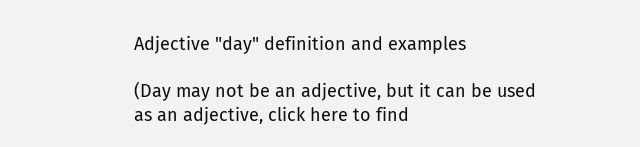Adjective "day" definition and examples

(Day may not be an adjective, but it can be used as an adjective, click here to find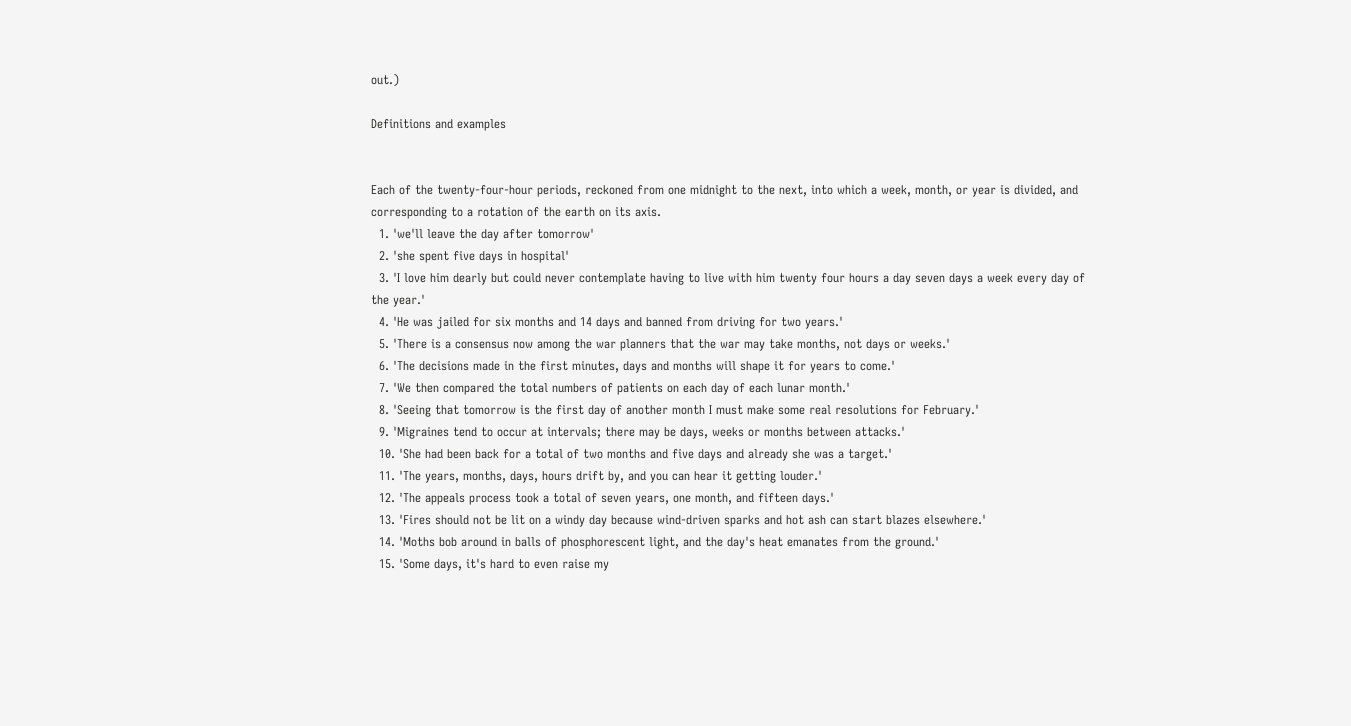out.)

Definitions and examples


Each of the twenty-four-hour periods, reckoned from one midnight to the next, into which a week, month, or year is divided, and corresponding to a rotation of the earth on its axis.
  1. 'we'll leave the day after tomorrow'
  2. 'she spent five days in hospital'
  3. 'I love him dearly but could never contemplate having to live with him twenty four hours a day seven days a week every day of the year.'
  4. 'He was jailed for six months and 14 days and banned from driving for two years.'
  5. 'There is a consensus now among the war planners that the war may take months, not days or weeks.'
  6. 'The decisions made in the first minutes, days and months will shape it for years to come.'
  7. 'We then compared the total numbers of patients on each day of each lunar month.'
  8. 'Seeing that tomorrow is the first day of another month I must make some real resolutions for February.'
  9. 'Migraines tend to occur at intervals; there may be days, weeks or months between attacks.'
  10. 'She had been back for a total of two months and five days and already she was a target.'
  11. 'The years, months, days, hours drift by, and you can hear it getting louder.'
  12. 'The appeals process took a total of seven years, one month, and fifteen days.'
  13. 'Fires should not be lit on a windy day because wind-driven sparks and hot ash can start blazes elsewhere.'
  14. 'Moths bob around in balls of phosphorescent light, and the day's heat emanates from the ground.'
  15. 'Some days, it's hard to even raise my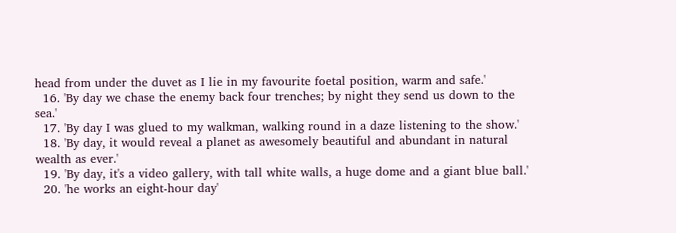head from under the duvet as I lie in my favourite foetal position, warm and safe.'
  16. 'By day we chase the enemy back four trenches; by night they send us down to the sea.'
  17. 'By day I was glued to my walkman, walking round in a daze listening to the show.'
  18. 'By day, it would reveal a planet as awesomely beautiful and abundant in natural wealth as ever.'
  19. 'By day, it's a video gallery, with tall white walls, a huge dome and a giant blue ball.'
  20. 'he works an eight-hour day'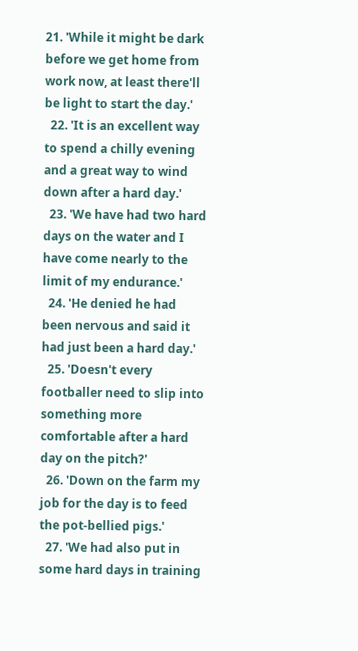21. 'While it might be dark before we get home from work now, at least there'll be light to start the day.'
  22. 'It is an excellent way to spend a chilly evening and a great way to wind down after a hard day.'
  23. 'We have had two hard days on the water and I have come nearly to the limit of my endurance.'
  24. 'He denied he had been nervous and said it had just been a hard day.'
  25. 'Doesn't every footballer need to slip into something more comfortable after a hard day on the pitch?'
  26. 'Down on the farm my job for the day is to feed the pot-bellied pigs.'
  27. 'We had also put in some hard days in training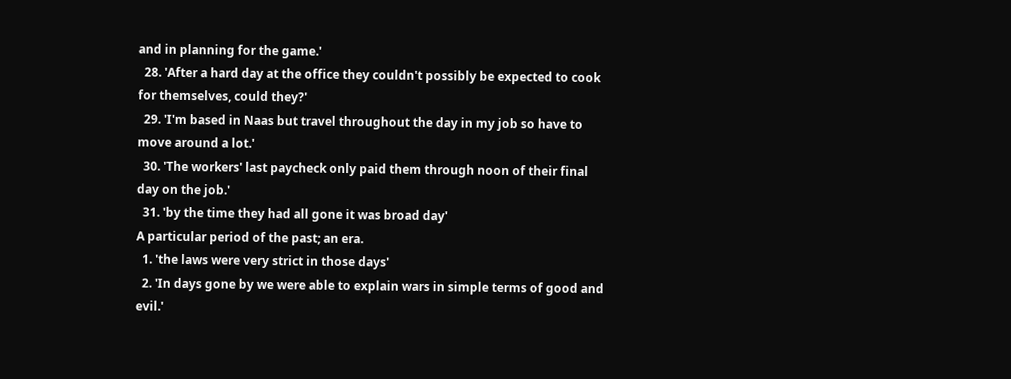and in planning for the game.'
  28. 'After a hard day at the office they couldn't possibly be expected to cook for themselves, could they?'
  29. 'I'm based in Naas but travel throughout the day in my job so have to move around a lot.'
  30. 'The workers' last paycheck only paid them through noon of their final day on the job.'
  31. 'by the time they had all gone it was broad day'
A particular period of the past; an era.
  1. 'the laws were very strict in those days'
  2. 'In days gone by we were able to explain wars in simple terms of good and evil.'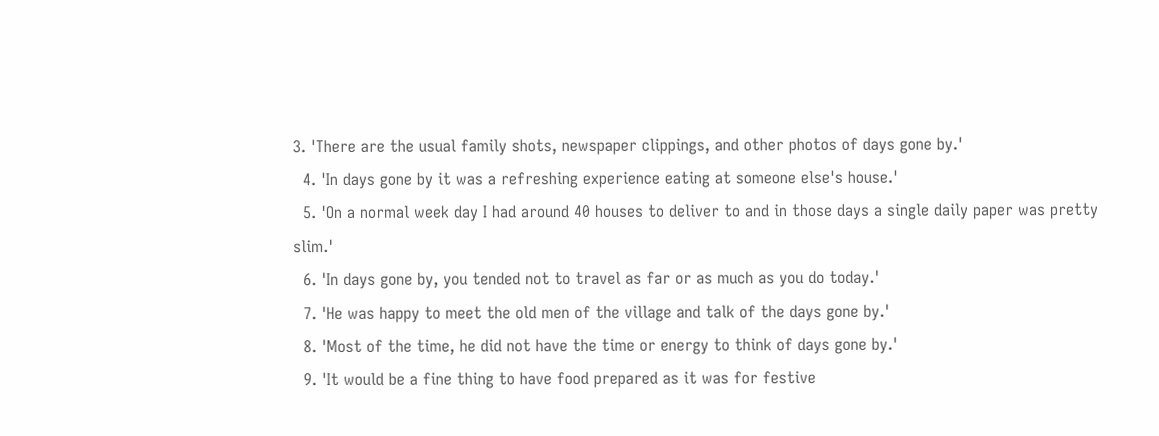3. 'There are the usual family shots, newspaper clippings, and other photos of days gone by.'
  4. 'In days gone by it was a refreshing experience eating at someone else's house.'
  5. 'On a normal week day I had around 40 houses to deliver to and in those days a single daily paper was pretty slim.'
  6. 'In days gone by, you tended not to travel as far or as much as you do today.'
  7. 'He was happy to meet the old men of the village and talk of the days gone by.'
  8. 'Most of the time, he did not have the time or energy to think of days gone by.'
  9. 'It would be a fine thing to have food prepared as it was for festive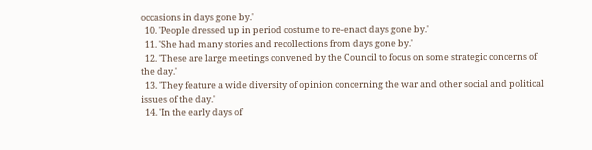occasions in days gone by.'
  10. 'People dressed up in period costume to re-enact days gone by.'
  11. 'She had many stories and recollections from days gone by.'
  12. 'These are large meetings convened by the Council to focus on some strategic concerns of the day.'
  13. 'They feature a wide diversity of opinion concerning the war and other social and political issues of the day.'
  14. 'In the early days of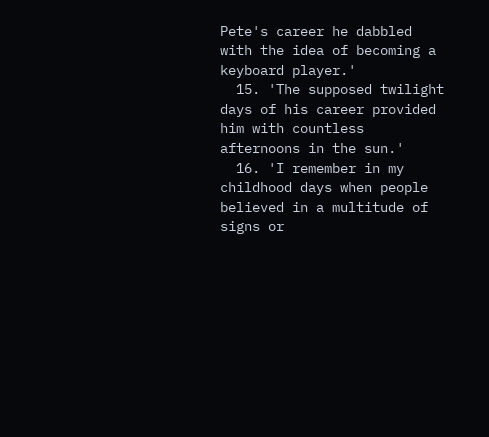Pete's career he dabbled with the idea of becoming a keyboard player.'
  15. 'The supposed twilight days of his career provided him with countless afternoons in the sun.'
  16. 'I remember in my childhood days when people believed in a multitude of signs or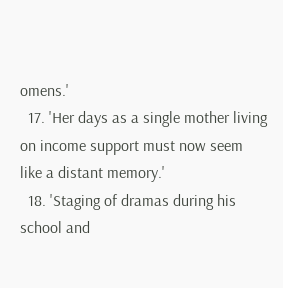omens.'
  17. 'Her days as a single mother living on income support must now seem like a distant memory.'
  18. 'Staging of dramas during his school and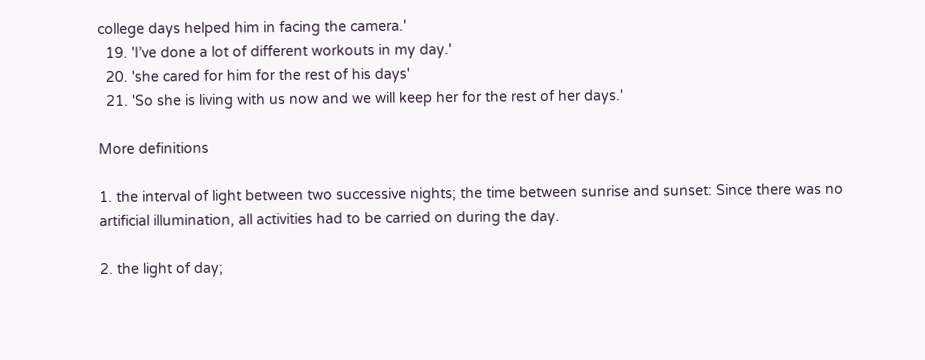college days helped him in facing the camera.'
  19. 'I’ve done a lot of different workouts in my day.'
  20. 'she cared for him for the rest of his days'
  21. 'So she is living with us now and we will keep her for the rest of her days.'

More definitions

1. the interval of light between two successive nights; the time between sunrise and sunset: Since there was no artificial illumination, all activities had to be carried on during the day.

2. the light of day;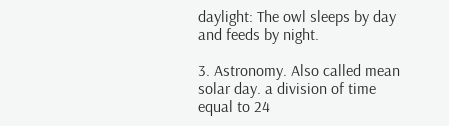daylight: The owl sleeps by day and feeds by night.

3. Astronomy. Also called mean solar day. a division of time equal to 24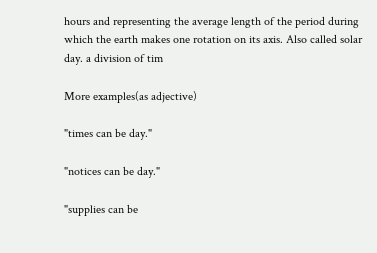hours and representing the average length of the period during which the earth makes one rotation on its axis. Also called solar day. a division of tim

More examples(as adjective)

"times can be day."

"notices can be day."

"supplies can be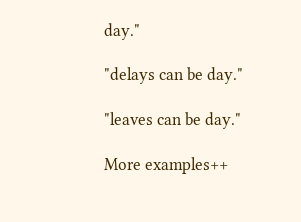day."

"delays can be day."

"leaves can be day."

More examples++